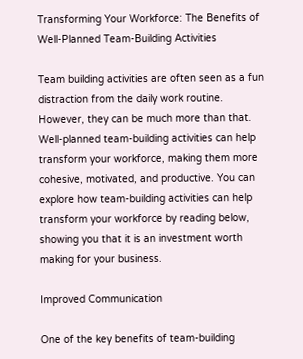Transforming Your Workforce: The Benefits of Well-Planned Team-Building Activities

Team building activities are often seen as a fun distraction from the daily work routine. However, they can be much more than that. Well-planned team-building activities can help transform your workforce, making them more cohesive, motivated, and productive. You can explore how team-building activities can help transform your workforce by reading below, showing you that it is an investment worth making for your business.

Improved Communication

One of the key benefits of team-building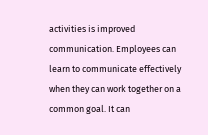activities is improved communication. Employees can learn to communicate effectively when they can work together on a common goal. It can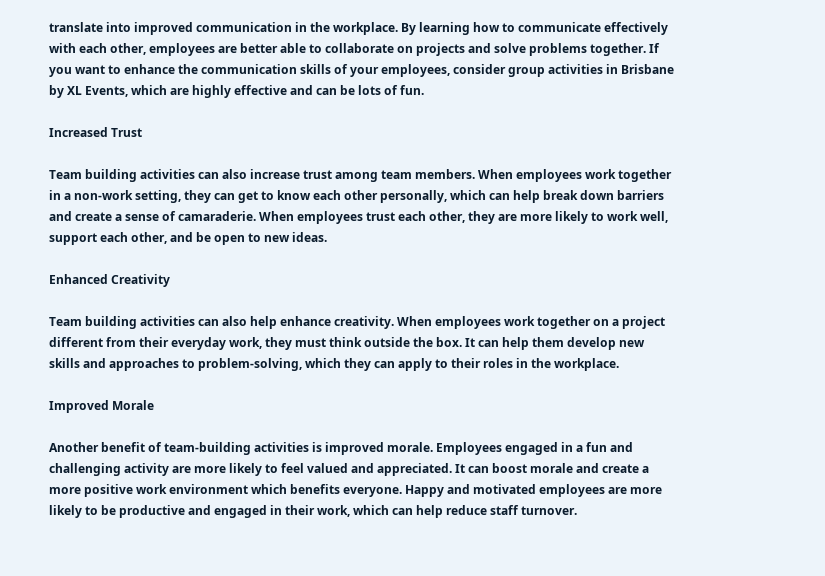translate into improved communication in the workplace. By learning how to communicate effectively with each other, employees are better able to collaborate on projects and solve problems together. If you want to enhance the communication skills of your employees, consider group activities in Brisbane by XL Events, which are highly effective and can be lots of fun.

Increased Trust

Team building activities can also increase trust among team members. When employees work together in a non-work setting, they can get to know each other personally, which can help break down barriers and create a sense of camaraderie. When employees trust each other, they are more likely to work well, support each other, and be open to new ideas.

Enhanced Creativity

Team building activities can also help enhance creativity. When employees work together on a project different from their everyday work, they must think outside the box. It can help them develop new skills and approaches to problem-solving, which they can apply to their roles in the workplace.

Improved Morale

Another benefit of team-building activities is improved morale. Employees engaged in a fun and challenging activity are more likely to feel valued and appreciated. It can boost morale and create a more positive work environment which benefits everyone. Happy and motivated employees are more likely to be productive and engaged in their work, which can help reduce staff turnover.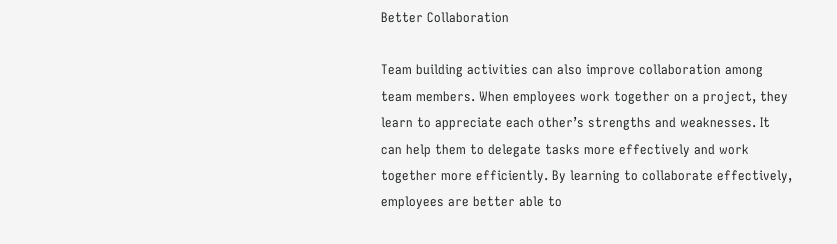Better Collaboration

Team building activities can also improve collaboration among team members. When employees work together on a project, they learn to appreciate each other’s strengths and weaknesses. It can help them to delegate tasks more effectively and work together more efficiently. By learning to collaborate effectively, employees are better able to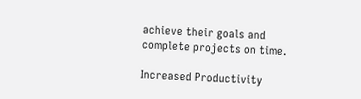achieve their goals and complete projects on time.

Increased Productivity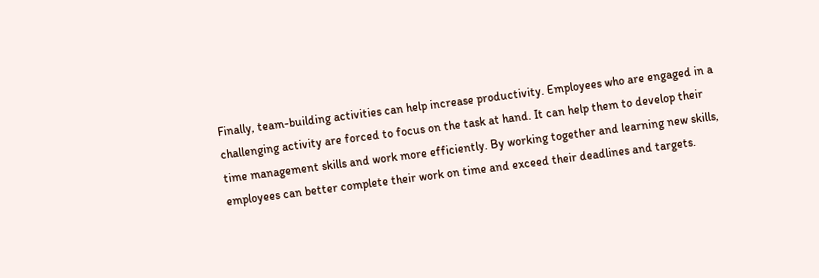Finally, team-building activities can help increase productivity. Employees who are engaged in a challenging activity are forced to focus on the task at hand. It can help them to develop their time management skills and work more efficiently. By working together and learning new skills, employees can better complete their work on time and exceed their deadlines and targets.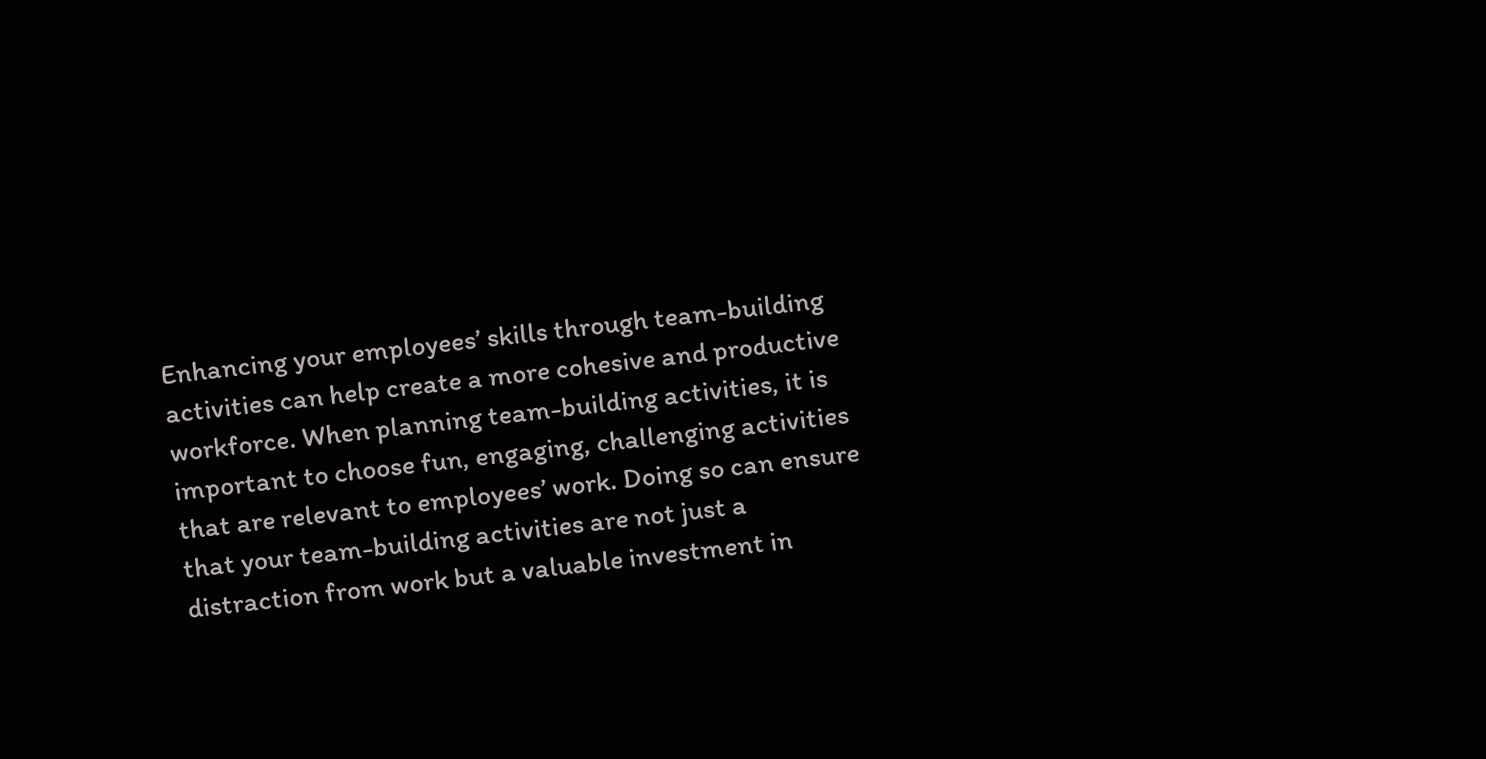Enhancing your employees’ skills through team-building activities can help create a more cohesive and productive workforce. When planning team-building activities, it is important to choose fun, engaging, challenging activities that are relevant to employees’ work. Doing so can ensure that your team-building activities are not just a distraction from work but a valuable investment in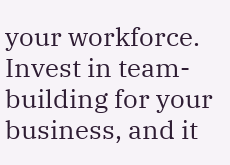your workforce. Invest in team-building for your business, and it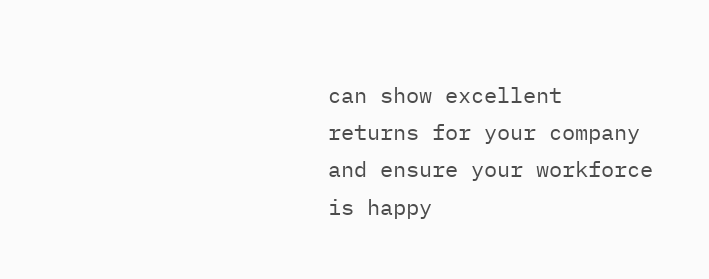can show excellent returns for your company and ensure your workforce is happy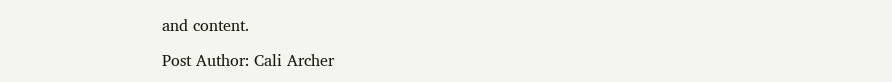and content.

Post Author: Cali Archer